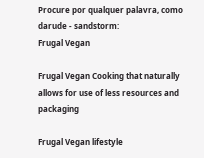Procure por qualquer palavra, como darude - sandstorm:
Frugal Vegan

Frugal Vegan Cooking that naturally allows for use of less resources and packaging

Frugal Vegan lifestyle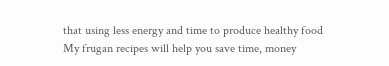that using less energy and time to produce healthy food
My frugan recipes will help you save time, money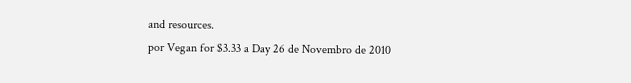and resources.
por Vegan for $3.33 a Day 26 de Novembro de 2010